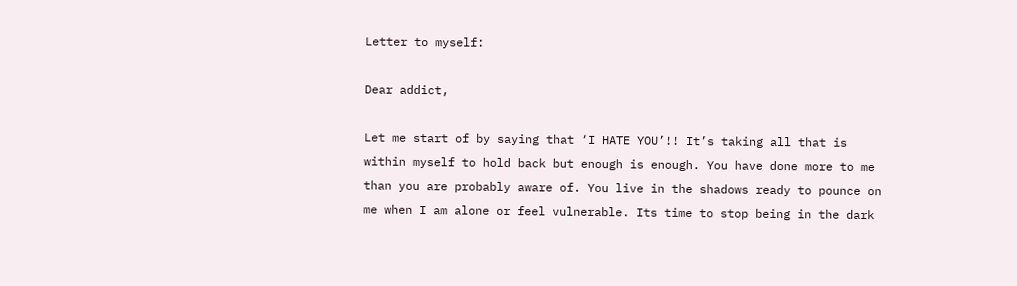Letter to myself:

Dear addict,

Let me start of by saying that ‘I HATE YOU’!! It’s taking all that is within myself to hold back but enough is enough. You have done more to me than you are probably aware of. You live in the shadows ready to pounce on me when I am alone or feel vulnerable. Its time to stop being in the dark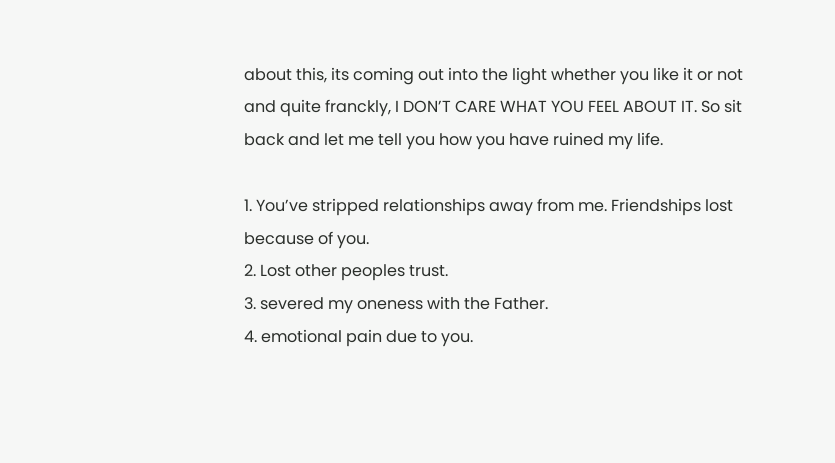about this, its coming out into the light whether you like it or not and quite franckly, I DON’T CARE WHAT YOU FEEL ABOUT IT. So sit back and let me tell you how you have ruined my life.

1. You’ve stripped relationships away from me. Friendships lost because of you.
2. Lost other peoples trust.
3. severed my oneness with the Father.
4. emotional pain due to you.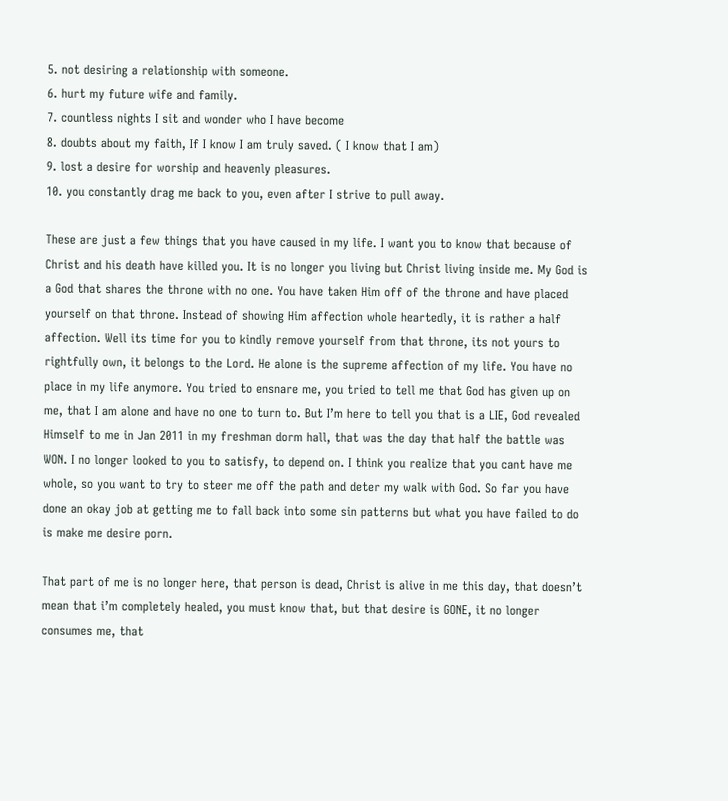5. not desiring a relationship with someone.
6. hurt my future wife and family.
7. countless nights I sit and wonder who I have become
8. doubts about my faith, If I know I am truly saved. ( I know that I am)
9. lost a desire for worship and heavenly pleasures.
10. you constantly drag me back to you, even after I strive to pull away.

These are just a few things that you have caused in my life. I want you to know that because of Christ and his death have killed you. It is no longer you living but Christ living inside me. My God is a God that shares the throne with no one. You have taken Him off of the throne and have placed yourself on that throne. Instead of showing Him affection whole heartedly, it is rather a half affection. Well its time for you to kindly remove yourself from that throne, its not yours to rightfully own, it belongs to the Lord. He alone is the supreme affection of my life. You have no place in my life anymore. You tried to ensnare me, you tried to tell me that God has given up on me, that I am alone and have no one to turn to. But I’m here to tell you that is a LIE, God revealed Himself to me in Jan 2011 in my freshman dorm hall, that was the day that half the battle was WON. I no longer looked to you to satisfy, to depend on. I think you realize that you cant have me whole, so you want to try to steer me off the path and deter my walk with God. So far you have done an okay job at getting me to fall back into some sin patterns but what you have failed to do is make me desire porn.

That part of me is no longer here, that person is dead, Christ is alive in me this day, that doesn’t mean that i’m completely healed, you must know that, but that desire is GONE, it no longer consumes me, that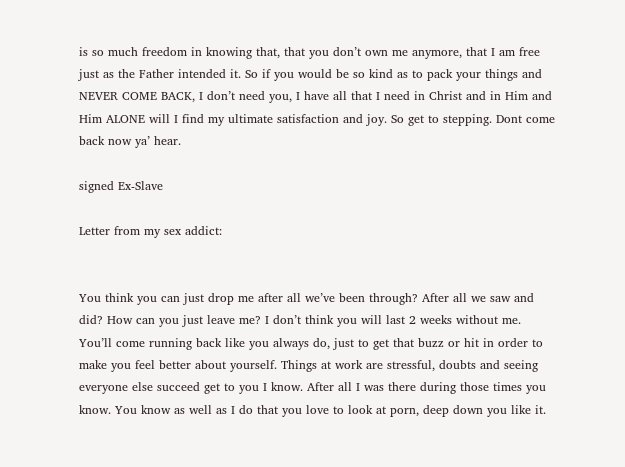is so much freedom in knowing that, that you don’t own me anymore, that I am free just as the Father intended it. So if you would be so kind as to pack your things and NEVER COME BACK, I don’t need you, I have all that I need in Christ and in Him and Him ALONE will I find my ultimate satisfaction and joy. So get to stepping. Dont come back now ya’ hear.

signed Ex-Slave

Letter from my sex addict:


You think you can just drop me after all we’ve been through? After all we saw and did? How can you just leave me? I don’t think you will last 2 weeks without me. You’ll come running back like you always do, just to get that buzz or hit in order to make you feel better about yourself. Things at work are stressful, doubts and seeing everyone else succeed get to you I know. After all I was there during those times you know. You know as well as I do that you love to look at porn, deep down you like it.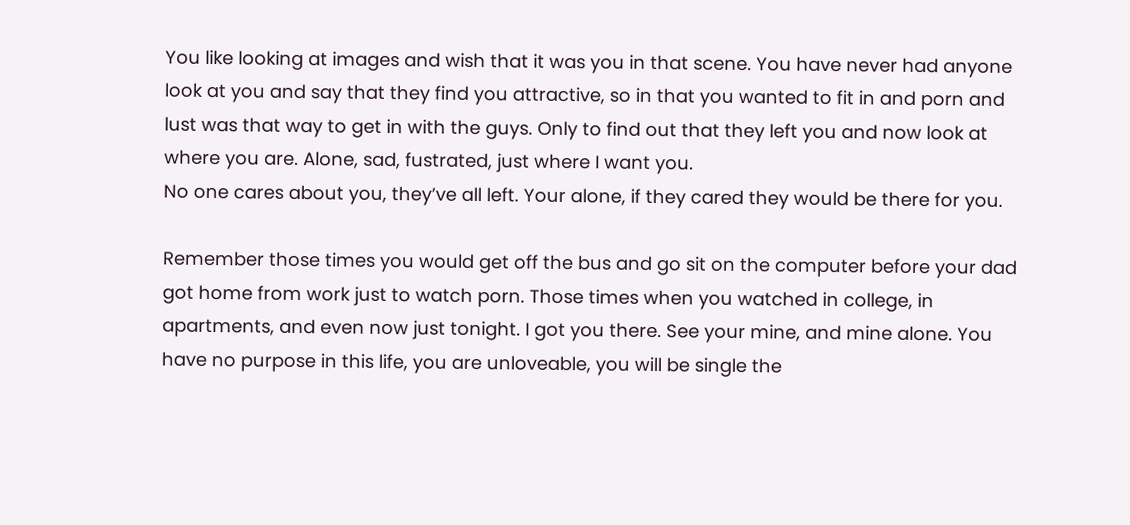You like looking at images and wish that it was you in that scene. You have never had anyone look at you and say that they find you attractive, so in that you wanted to fit in and porn and lust was that way to get in with the guys. Only to find out that they left you and now look at where you are. Alone, sad, fustrated, just where I want you.
No one cares about you, they’ve all left. Your alone, if they cared they would be there for you.

Remember those times you would get off the bus and go sit on the computer before your dad got home from work just to watch porn. Those times when you watched in college, in apartments, and even now just tonight. I got you there. See your mine, and mine alone. You have no purpose in this life, you are unloveable, you will be single the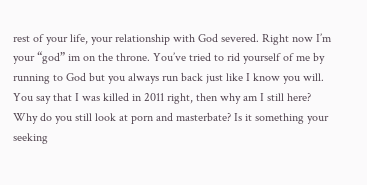rest of your life, your relationship with God severed. Right now I’m your “god” im on the throne. You’ve tried to rid yourself of me by running to God but you always run back just like I know you will. You say that I was killed in 2011 right, then why am I still here? Why do you still look at porn and masterbate? Is it something your seeking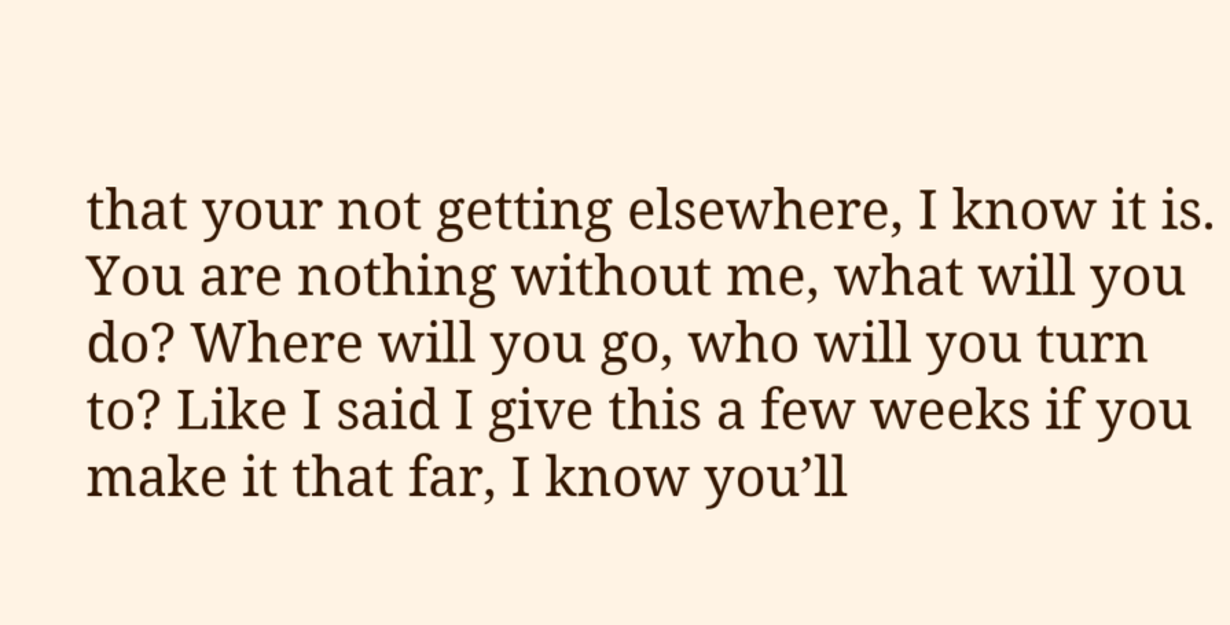that your not getting elsewhere, I know it is. You are nothing without me, what will you do? Where will you go, who will you turn to? Like I said I give this a few weeks if you make it that far, I know you’ll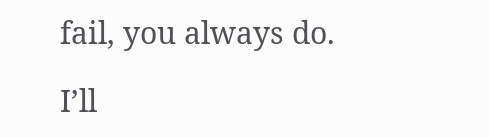fail, you always do.

I’ll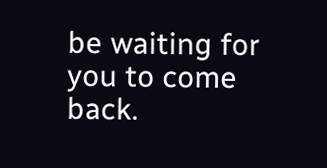be waiting for you to come back.